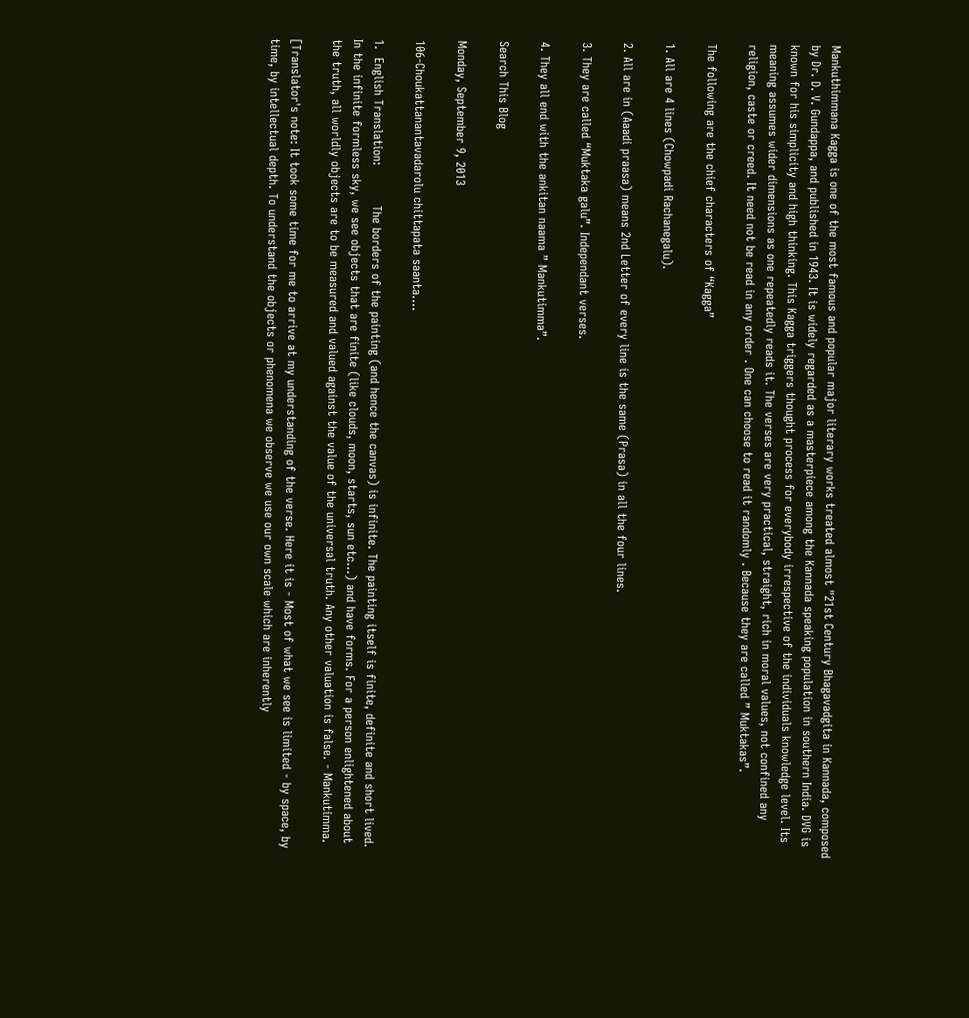Mankuthimmana Kagga is one of the most famous and popular major literary works treated almost "21st Century Bhagavadgita in Kannada, composed by Dr. D. V. Gundappa, and published in 1943. It is widely regarded as a masterpiece among the Kannada speaking population in southern India. DVG is known for his simplicity and high thinking. This Kagga triggers thought process for everybody irrespective of the individuals knowledge level. Its meaning assumes wider dimensions as one repeatedly reads it. The verses are very practical, straight, rich in moral values, not confined any religion, caste or creed. It need not be read in any order . One can choose to read it randomly . Because they are called ” Muktakas”.

The following are the chief characters of “Kagga”

1. All are 4 lines (Chowpadi Rachanegalu).

2. All are in (Aaadi praasa) means 2nd Letter of every line is the same (Prasa) in all the four lines.

3. They are called “Muktaka galu”. Independant verses.

4. They all end with the ankitan naama ” Mankutimma”.

Search This Blog

Monday, September 9, 2013

106-Choukattanantavadarolu chittapata saanta....

1.  English Translation:          The borders of the painting (and hence the canvas) is infinite. The painting itself is finite, definite and short lived. In the infinite formless sky, we see objects that are finite (like clouds, moon, starts, sun etc...) and have forms. For a person enlightened about the truth, all worldly objects are to be measured and valued against the value of the universal truth. Any other valuation is false. - Mankutimma.

[Translator's note: It took some time for me to arrive at my understanding of the verse. Here it is - Most of what we see is limited - by space, by time, by intellectual depth. To understand the objects or phenomena we observe we use our own scale which are inherently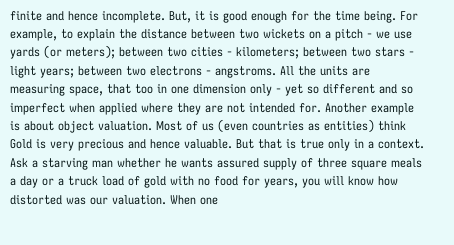finite and hence incomplete. But, it is good enough for the time being. For example, to explain the distance between two wickets on a pitch - we use yards (or meters); between two cities - kilometers; between two stars - light years; between two electrons - angstroms. All the units are measuring space, that too in one dimension only - yet so different and so imperfect when applied where they are not intended for. Another example is about object valuation. Most of us (even countries as entities) think Gold is very precious and hence valuable. But that is true only in a context. Ask a starving man whether he wants assured supply of three square meals a day or a truck load of gold with no food for years, you will know how distorted was our valuation. When one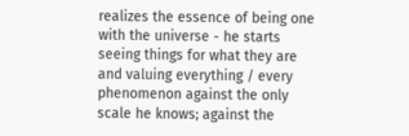realizes the essence of being one with the universe - he starts seeing things for what they are and valuing everything / every phenomenon against the only scale he knows; against the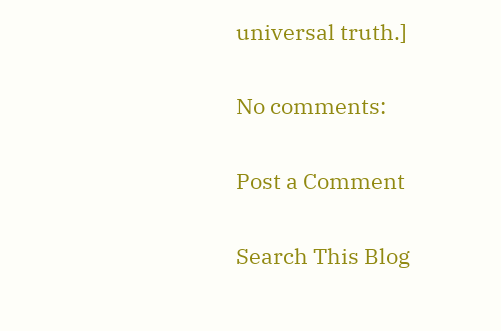universal truth.]

No comments:

Post a Comment

Search This Blog